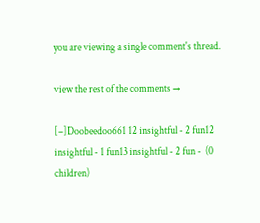you are viewing a single comment's thread.

view the rest of the comments →

[–]Doobeedoo661 12 insightful - 2 fun12 insightful - 1 fun13 insightful - 2 fun -  (0 children)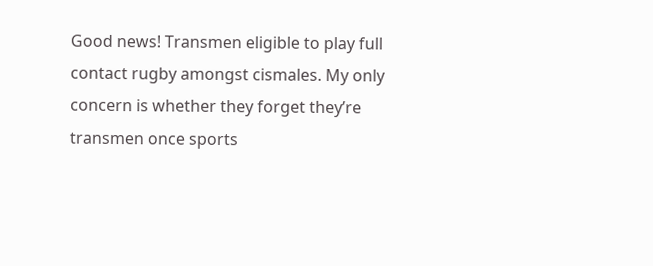Good news! Transmen eligible to play full contact rugby amongst cismales. My only concern is whether they forget they’re transmen once sports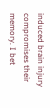induced brain injury compromises their memory. I bet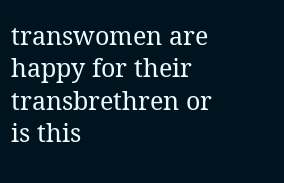transwomen are happy for their transbrethren or is this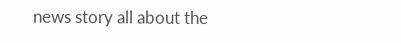news story all about the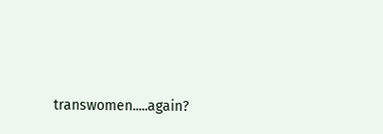transwomen.....again?